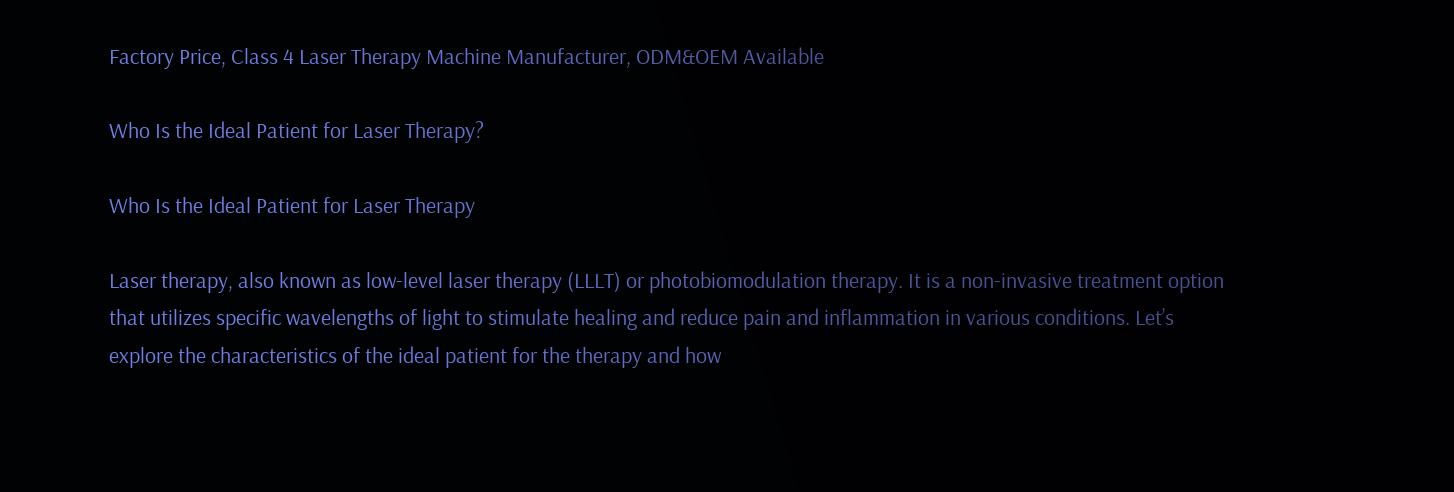Factory Price, Class 4 Laser Therapy Machine Manufacturer, ODM&OEM Available

Who Is the Ideal Patient for Laser Therapy?

Who Is the Ideal Patient for Laser Therapy

Laser therapy, also known as low-level laser therapy (LLLT) or photobiomodulation therapy. It is a non-invasive treatment option that utilizes specific wavelengths of light to stimulate healing and reduce pain and inflammation in various conditions. Let’s explore the characteristics of the ideal patient for the therapy and how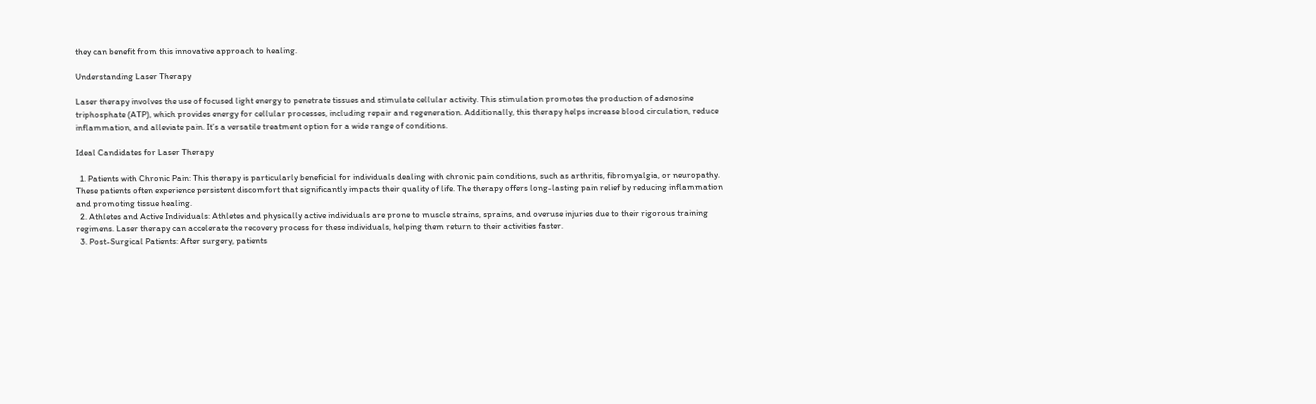they can benefit from this innovative approach to healing.

Understanding Laser Therapy

Laser therapy involves the use of focused light energy to penetrate tissues and stimulate cellular activity. This stimulation promotes the production of adenosine triphosphate (ATP), which provides energy for cellular processes, including repair and regeneration. Additionally, this therapy helps increase blood circulation, reduce inflammation, and alleviate pain. It’s a versatile treatment option for a wide range of conditions.

Ideal Candidates for Laser Therapy

  1. Patients with Chronic Pain: This therapy is particularly beneficial for individuals dealing with chronic pain conditions, such as arthritis, fibromyalgia, or neuropathy. These patients often experience persistent discomfort that significantly impacts their quality of life. The therapy offers long-lasting pain relief by reducing inflammation and promoting tissue healing.
  2. Athletes and Active Individuals: Athletes and physically active individuals are prone to muscle strains, sprains, and overuse injuries due to their rigorous training regimens. Laser therapy can accelerate the recovery process for these individuals, helping them return to their activities faster.
  3. Post-Surgical Patients: After surgery, patients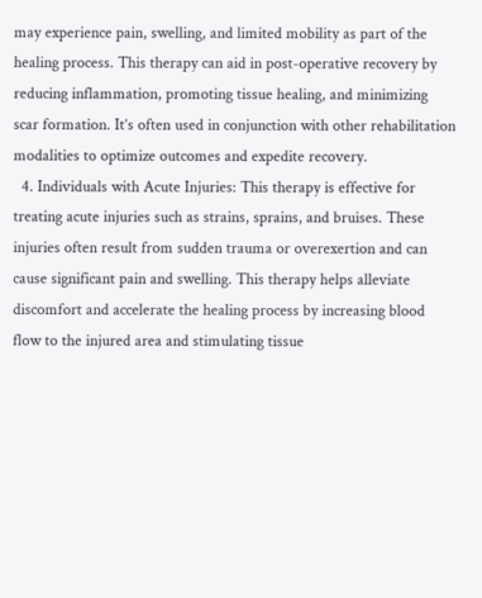may experience pain, swelling, and limited mobility as part of the healing process. This therapy can aid in post-operative recovery by reducing inflammation, promoting tissue healing, and minimizing scar formation. It’s often used in conjunction with other rehabilitation modalities to optimize outcomes and expedite recovery.
  4. Individuals with Acute Injuries: This therapy is effective for treating acute injuries such as strains, sprains, and bruises. These injuries often result from sudden trauma or overexertion and can cause significant pain and swelling. This therapy helps alleviate discomfort and accelerate the healing process by increasing blood flow to the injured area and stimulating tissue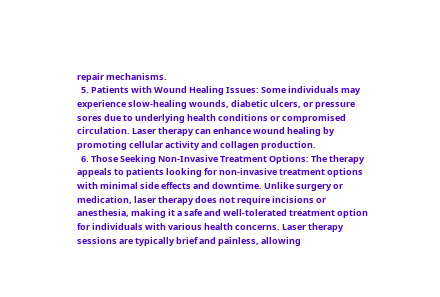repair mechanisms.
  5. Patients with Wound Healing Issues: Some individuals may experience slow-healing wounds, diabetic ulcers, or pressure sores due to underlying health conditions or compromised circulation. Laser therapy can enhance wound healing by promoting cellular activity and collagen production.
  6. Those Seeking Non-Invasive Treatment Options: The therapy appeals to patients looking for non-invasive treatment options with minimal side effects and downtime. Unlike surgery or medication, laser therapy does not require incisions or anesthesia, making it a safe and well-tolerated treatment option for individuals with various health concerns. Laser therapy sessions are typically brief and painless, allowing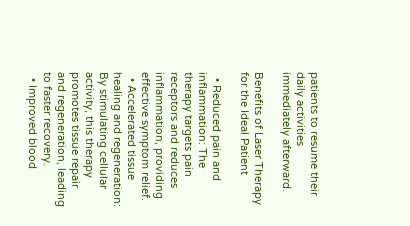patients to resume their daily activities immediately afterward.

Benefits of Laser Therapy for the Ideal Patient

  • Reduced pain and inflammation: The therapy targets pain receptors and reduces inflammation, providing effective symptom relief.
  • Accelerated tissue healing and regeneration: By stimulating cellular activity, this therapy promotes tissue repair and regeneration, leading to faster recovery.
  • Improved blood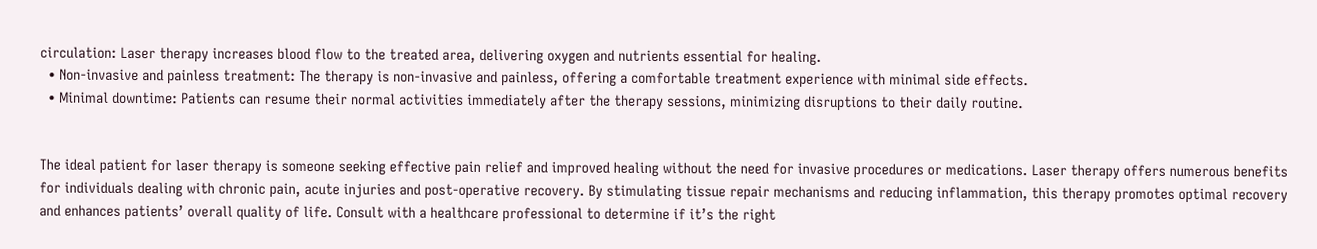circulation: Laser therapy increases blood flow to the treated area, delivering oxygen and nutrients essential for healing.
  • Non-invasive and painless treatment: The therapy is non-invasive and painless, offering a comfortable treatment experience with minimal side effects.
  • Minimal downtime: Patients can resume their normal activities immediately after the therapy sessions, minimizing disruptions to their daily routine.


The ideal patient for laser therapy is someone seeking effective pain relief and improved healing without the need for invasive procedures or medications. Laser therapy offers numerous benefits for individuals dealing with chronic pain, acute injuries and post-operative recovery. By stimulating tissue repair mechanisms and reducing inflammation, this therapy promotes optimal recovery and enhances patients’ overall quality of life. Consult with a healthcare professional to determine if it’s the right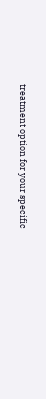treatment option for your specific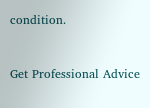condition.


Get Professional Advice